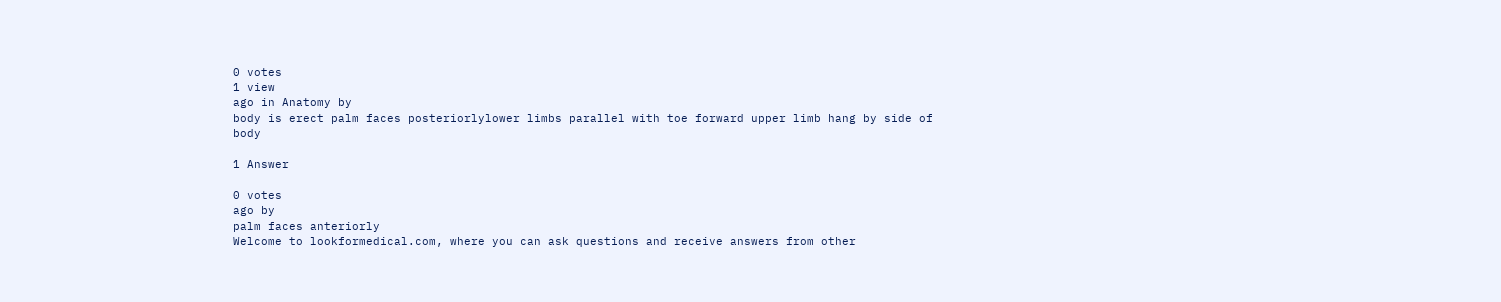0 votes
1 view
ago in Anatomy by
body is erect palm faces posteriorlylower limbs parallel with toe forward upper limb hang by side of body

1 Answer

0 votes
ago by
palm faces anteriorly
Welcome to lookformedical.com, where you can ask questions and receive answers from other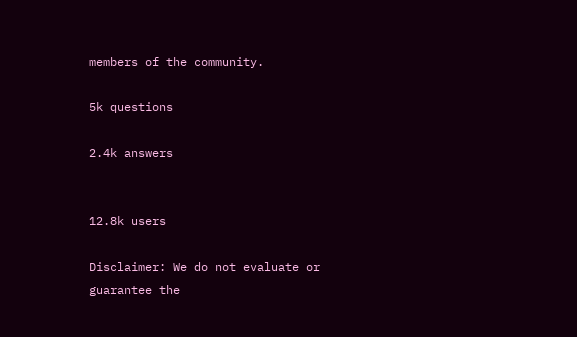members of the community.

5k questions

2.4k answers


12.8k users

Disclaimer: We do not evaluate or guarantee the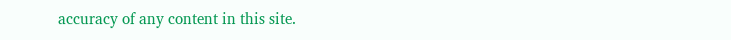accuracy of any content in this site.